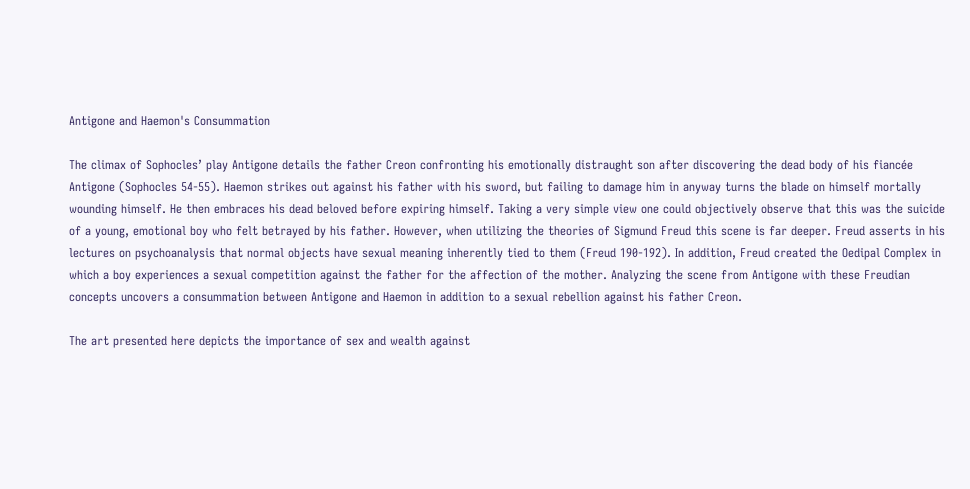Antigone and Haemon's Consummation

The climax of Sophocles’ play Antigone details the father Creon confronting his emotionally distraught son after discovering the dead body of his fiancée Antigone (Sophocles 54-55). Haemon strikes out against his father with his sword, but failing to damage him in anyway turns the blade on himself mortally wounding himself. He then embraces his dead beloved before expiring himself. Taking a very simple view one could objectively observe that this was the suicide of a young, emotional boy who felt betrayed by his father. However, when utilizing the theories of Sigmund Freud this scene is far deeper. Freud asserts in his lectures on psychoanalysis that normal objects have sexual meaning inherently tied to them (Freud 190-192). In addition, Freud created the Oedipal Complex in which a boy experiences a sexual competition against the father for the affection of the mother. Analyzing the scene from Antigone with these Freudian concepts uncovers a consummation between Antigone and Haemon in addition to a sexual rebellion against his father Creon.

The art presented here depicts the importance of sex and wealth against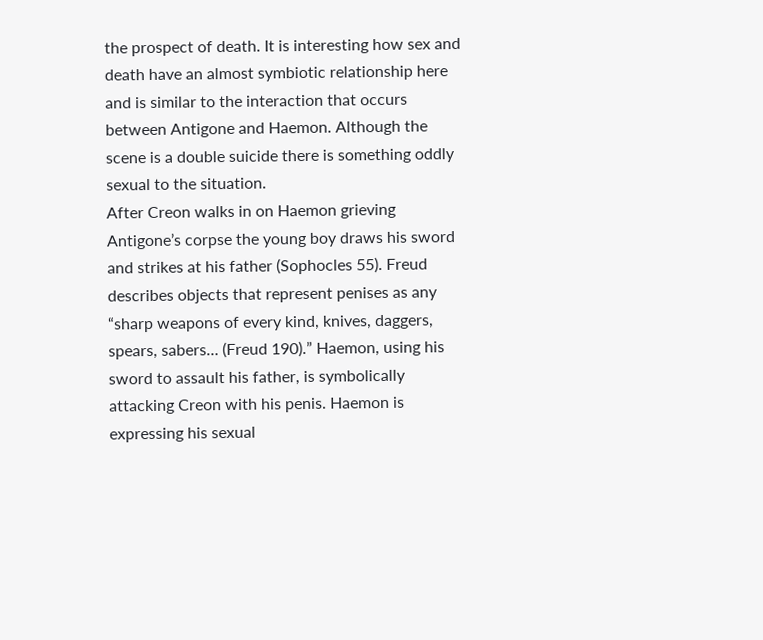the prospect of death. It is interesting how sex and death have an almost symbiotic relationship here and is similar to the interaction that occurs between Antigone and Haemon. Although the scene is a double suicide there is something oddly sexual to the situation.
After Creon walks in on Haemon grieving Antigone’s corpse the young boy draws his sword and strikes at his father (Sophocles 55). Freud describes objects that represent penises as any “sharp weapons of every kind, knives, daggers, spears, sabers… (Freud 190).” Haemon, using his sword to assault his father, is symbolically attacking Creon with his penis. Haemon is expressing his sexual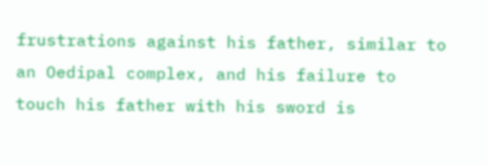frustrations against his father, similar to an Oedipal complex, and his failure to touch his father with his sword is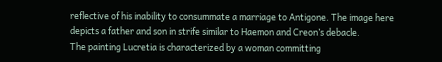reflective of his inability to consummate a marriage to Antigone. The image here depicts a father and son in strife similar to Haemon and Creon’s debacle.
The painting Lucretia is characterized by a woman committing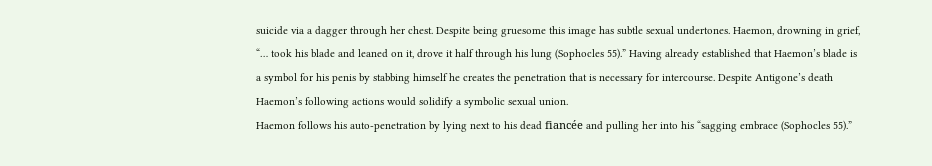suicide via a dagger through her chest. Despite being gruesome this image has subtle sexual undertones. Haemon, drowning in grief, “… took his blade and leaned on it, drove it half through his lung (Sophocles 55).” Having already established that Haemon’s blade is a symbol for his penis by stabbing himself he creates the penetration that is necessary for intercourse. Despite Antigone’s death Haemon’s following actions would solidify a symbolic sexual union.
Haemon follows his auto-penetration by lying next to his dead fiancée and pulling her into his “sagging embrace (Sophocles 55).”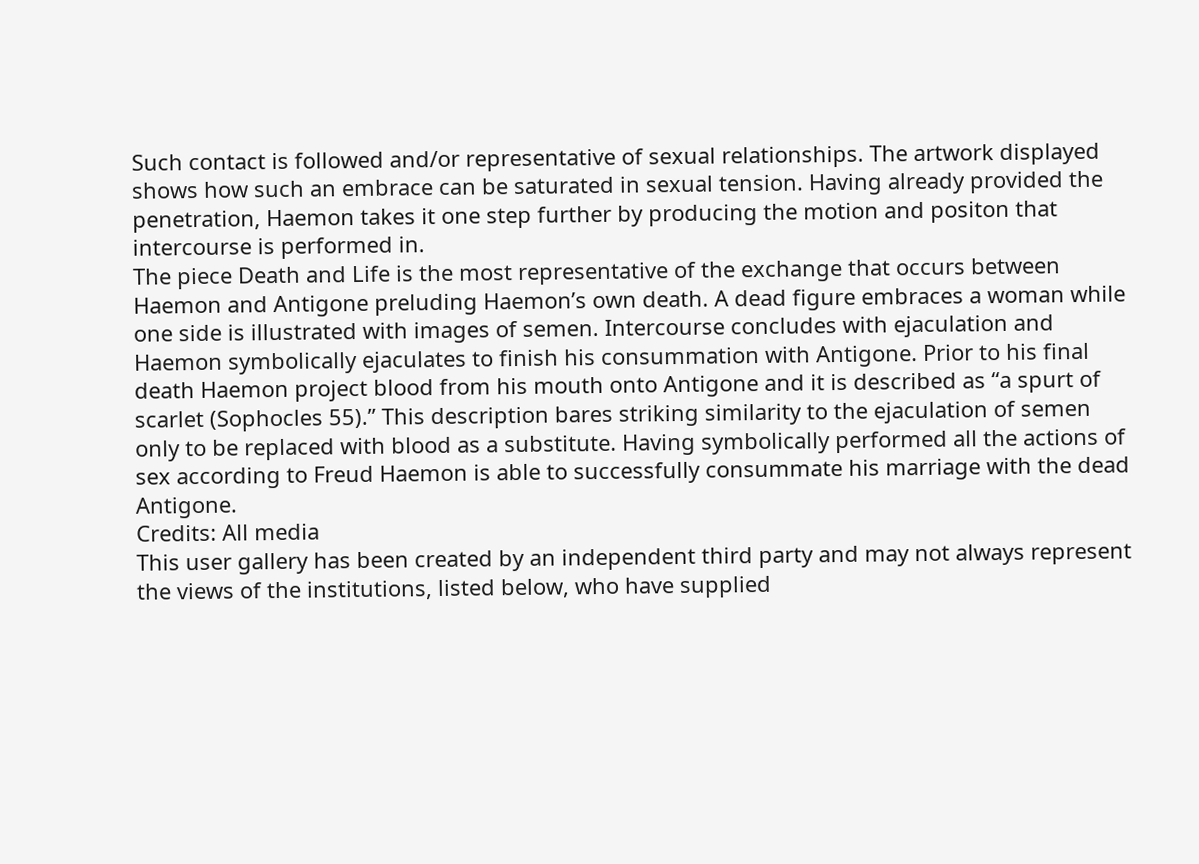Such contact is followed and/or representative of sexual relationships. The artwork displayed shows how such an embrace can be saturated in sexual tension. Having already provided the penetration, Haemon takes it one step further by producing the motion and positon that intercourse is performed in.
The piece Death and Life is the most representative of the exchange that occurs between Haemon and Antigone preluding Haemon’s own death. A dead figure embraces a woman while one side is illustrated with images of semen. Intercourse concludes with ejaculation and Haemon symbolically ejaculates to finish his consummation with Antigone. Prior to his final death Haemon project blood from his mouth onto Antigone and it is described as “a spurt of scarlet (Sophocles 55).” This description bares striking similarity to the ejaculation of semen only to be replaced with blood as a substitute. Having symbolically performed all the actions of sex according to Freud Haemon is able to successfully consummate his marriage with the dead Antigone.
Credits: All media
This user gallery has been created by an independent third party and may not always represent the views of the institutions, listed below, who have supplied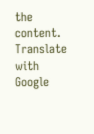the content.
Translate with Google